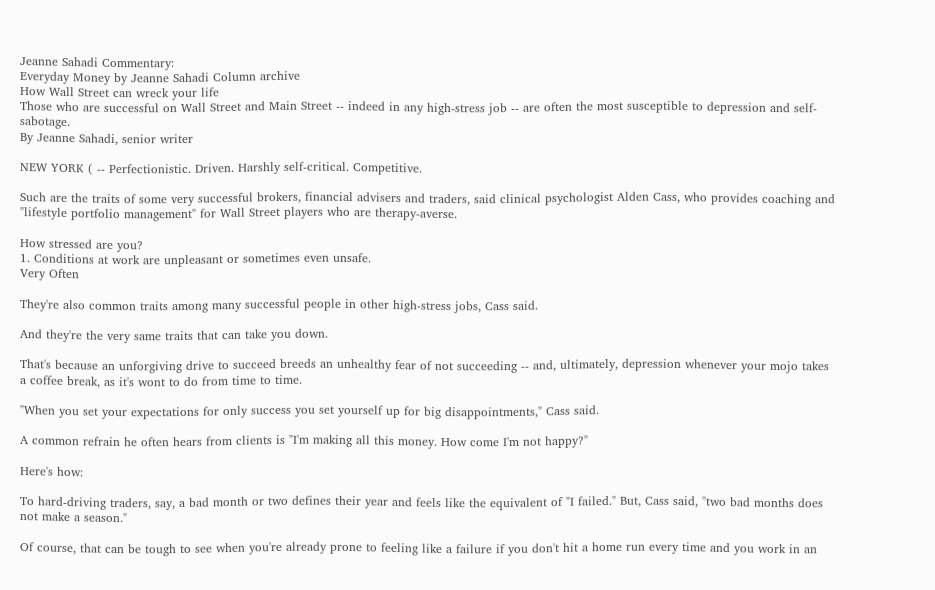Jeanne Sahadi Commentary:
Everyday Money by Jeanne Sahadi Column archive
How Wall Street can wreck your life
Those who are successful on Wall Street and Main Street -- indeed in any high-stress job -- are often the most susceptible to depression and self-sabotage.
By Jeanne Sahadi, senior writer

NEW YORK ( -- Perfectionistic. Driven. Harshly self-critical. Competitive.

Such are the traits of some very successful brokers, financial advisers and traders, said clinical psychologist Alden Cass, who provides coaching and "lifestyle portfolio management" for Wall Street players who are therapy-averse.

How stressed are you?
1. Conditions at work are unpleasant or sometimes even unsafe.
Very Often

They're also common traits among many successful people in other high-stress jobs, Cass said.

And they're the very same traits that can take you down.

That's because an unforgiving drive to succeed breeds an unhealthy fear of not succeeding -- and, ultimately, depression whenever your mojo takes a coffee break, as it's wont to do from time to time.

"When you set your expectations for only success you set yourself up for big disappointments," Cass said.

A common refrain he often hears from clients is "I'm making all this money. How come I'm not happy?"

Here's how:

To hard-driving traders, say, a bad month or two defines their year and feels like the equivalent of "I failed." But, Cass said, "two bad months does not make a season."

Of course, that can be tough to see when you're already prone to feeling like a failure if you don't hit a home run every time and you work in an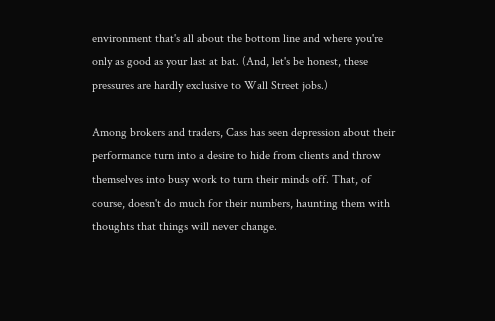environment that's all about the bottom line and where you're only as good as your last at bat. (And, let's be honest, these pressures are hardly exclusive to Wall Street jobs.)

Among brokers and traders, Cass has seen depression about their performance turn into a desire to hide from clients and throw themselves into busy work to turn their minds off. That, of course, doesn't do much for their numbers, haunting them with thoughts that things will never change.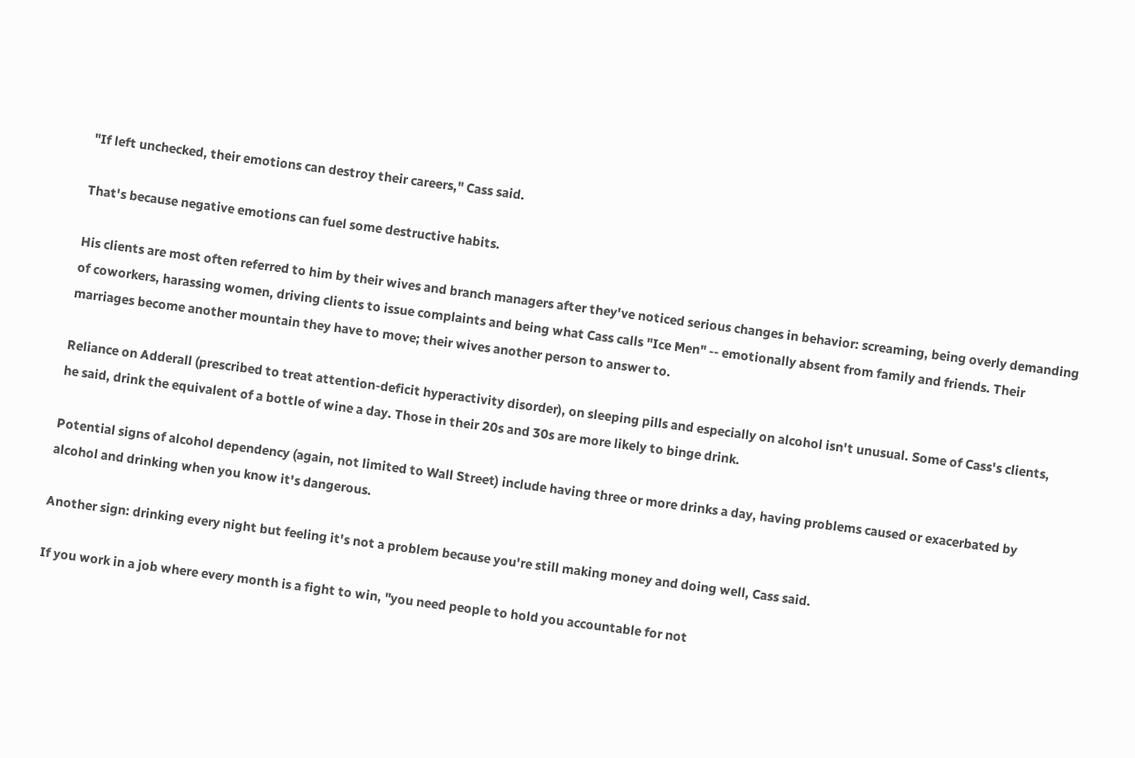"If left unchecked, their emotions can destroy their careers," Cass said.

That's because negative emotions can fuel some destructive habits.

His clients are most often referred to him by their wives and branch managers after they've noticed serious changes in behavior: screaming, being overly demanding of coworkers, harassing women, driving clients to issue complaints and being what Cass calls "Ice Men" -- emotionally absent from family and friends. Their marriages become another mountain they have to move; their wives another person to answer to.

Reliance on Adderall (prescribed to treat attention-deficit hyperactivity disorder), on sleeping pills and especially on alcohol isn't unusual. Some of Cass's clients, he said, drink the equivalent of a bottle of wine a day. Those in their 20s and 30s are more likely to binge drink.

Potential signs of alcohol dependency (again, not limited to Wall Street) include having three or more drinks a day, having problems caused or exacerbated by alcohol and drinking when you know it's dangerous.

Another sign: drinking every night but feeling it's not a problem because you're still making money and doing well, Cass said.

If you work in a job where every month is a fight to win, "you need people to hold you accountable for not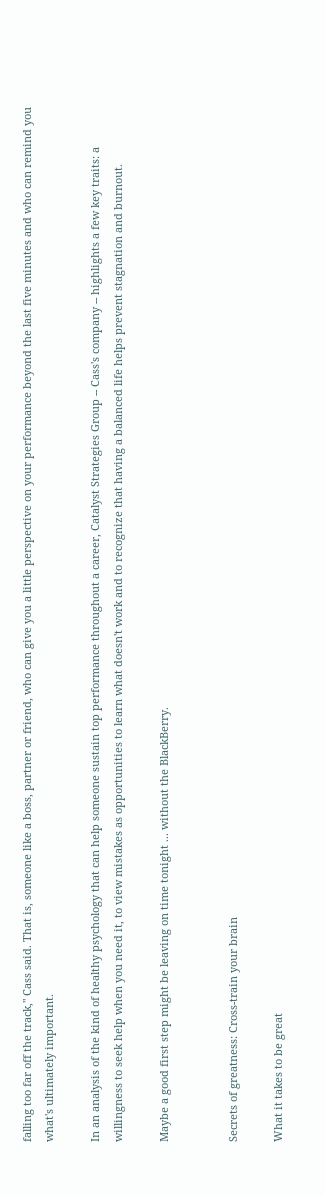falling too far off the track," Cass said. That is, someone like a boss, partner or friend, who can give you a little perspective on your performance beyond the last five minutes and who can remind you what's ultimately important.

In an analysis of the kind of healthy psychology that can help someone sustain top performance throughout a career, Catalyst Strategies Group -- Cass's company -- highlights a few key traits: a willingness to seek help when you need it, to view mistakes as opportunities to learn what doesn't work and to recognize that having a balanced life helps prevent stagnation and burnout.

Maybe a good first step might be leaving on time tonight ... without the BlackBerry.


Secrets of greatness: Cross-train your brain

What it takes to be great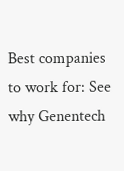Best companies to work for: See why Genentech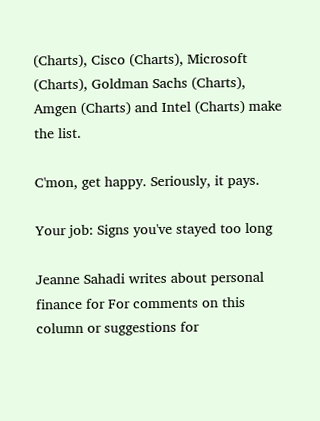(Charts), Cisco (Charts), Microsoft (Charts), Goldman Sachs (Charts), Amgen (Charts) and Intel (Charts) make the list.

C'mon, get happy. Seriously, it pays.

Your job: Signs you've stayed too long

Jeanne Sahadi writes about personal finance for For comments on this column or suggestions for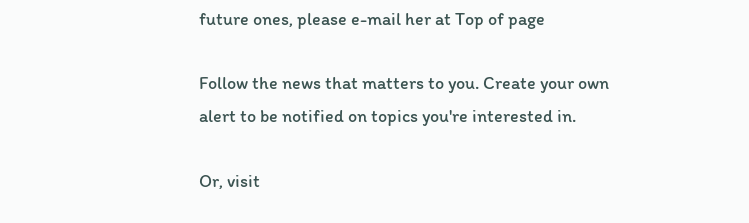future ones, please e-mail her at Top of page

Follow the news that matters to you. Create your own alert to be notified on topics you're interested in.

Or, visit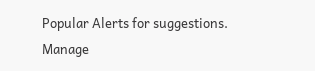Popular Alerts for suggestions.
Manage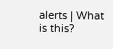alerts | What is this?